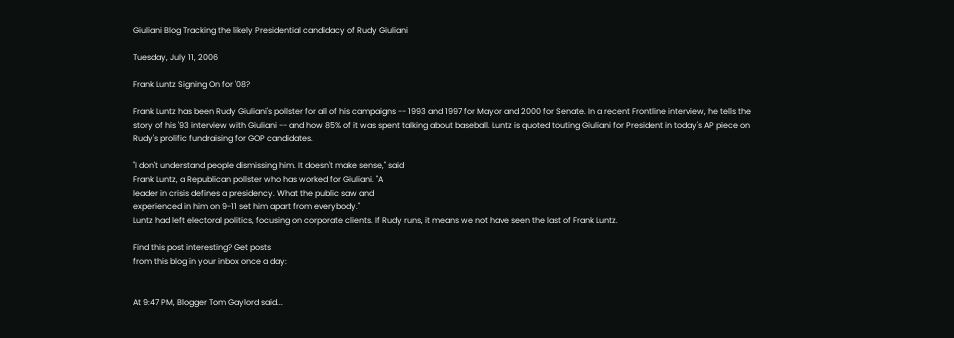Giuliani Blog Tracking the likely Presidential candidacy of Rudy Giuliani

Tuesday, July 11, 2006

Frank Luntz Signing On for '08?

Frank Luntz has been Rudy Giuliani's pollster for all of his campaigns -- 1993 and 1997 for Mayor and 2000 for Senate. In a recent Frontline interview, he tells the story of his '93 interview with Giuliani -- and how 85% of it was spent talking about baseball. Luntz is quoted touting Giuliani for President in today's AP piece on Rudy's prolific fundraising for GOP candidates.

"I don't understand people dismissing him. It doesn't make sense," said
Frank Luntz, a Republican pollster who has worked for Giuliani. "A
leader in crisis defines a presidency. What the public saw and
experienced in him on 9-11 set him apart from everybody."
Luntz had left electoral politics, focusing on corporate clients. If Rudy runs, it means we not have seen the last of Frank Luntz.

Find this post interesting? Get posts
from this blog in your inbox once a day:


At 9:47 PM, Blogger Tom Gaylord said...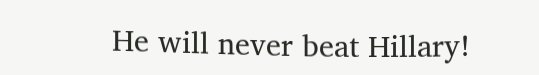He will never beat Hillary!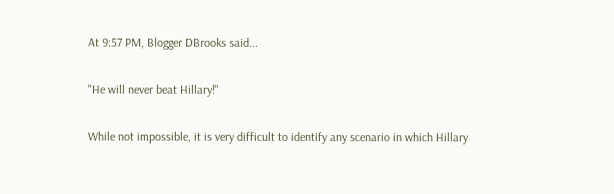At 9:57 PM, Blogger DBrooks said...

"He will never beat Hillary!"

While not impossible, it is very difficult to identify any scenario in which Hillary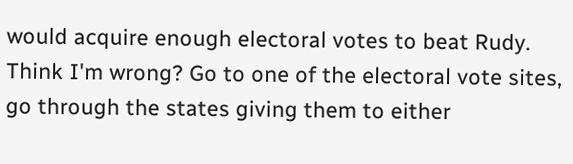would acquire enough electoral votes to beat Rudy. Think I'm wrong? Go to one of the electoral vote sites, go through the states giving them to either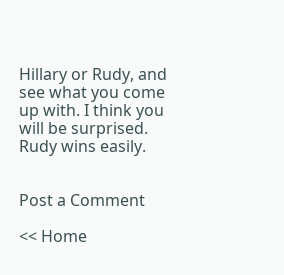Hillary or Rudy, and see what you come up with. I think you will be surprised. Rudy wins easily.


Post a Comment

<< Home